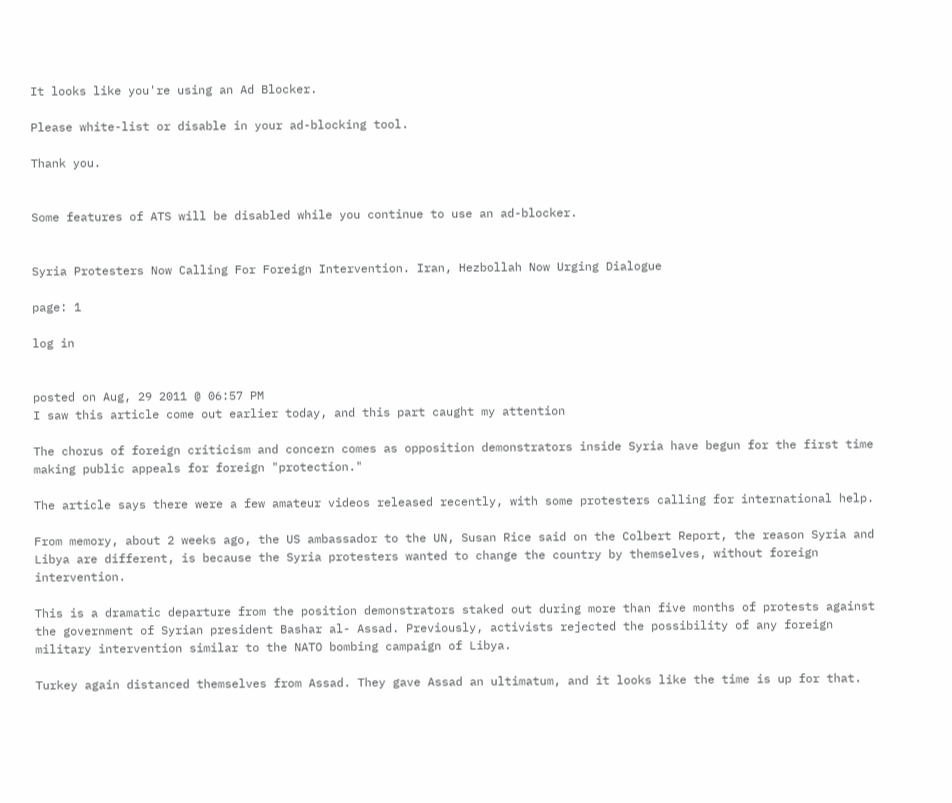It looks like you're using an Ad Blocker.

Please white-list or disable in your ad-blocking tool.

Thank you.


Some features of ATS will be disabled while you continue to use an ad-blocker.


Syria Protesters Now Calling For Foreign Intervention. Iran, Hezbollah Now Urging Dialogue

page: 1

log in


posted on Aug, 29 2011 @ 06:57 PM
I saw this article come out earlier today, and this part caught my attention

The chorus of foreign criticism and concern comes as opposition demonstrators inside Syria have begun for the first time making public appeals for foreign "protection."

The article says there were a few amateur videos released recently, with some protesters calling for international help.

From memory, about 2 weeks ago, the US ambassador to the UN, Susan Rice said on the Colbert Report, the reason Syria and Libya are different, is because the Syria protesters wanted to change the country by themselves, without foreign intervention.

This is a dramatic departure from the position demonstrators staked out during more than five months of protests against the government of Syrian president Bashar al- Assad. Previously, activists rejected the possibility of any foreign military intervention similar to the NATO bombing campaign of Libya.

Turkey again distanced themselves from Assad. They gave Assad an ultimatum, and it looks like the time is up for that.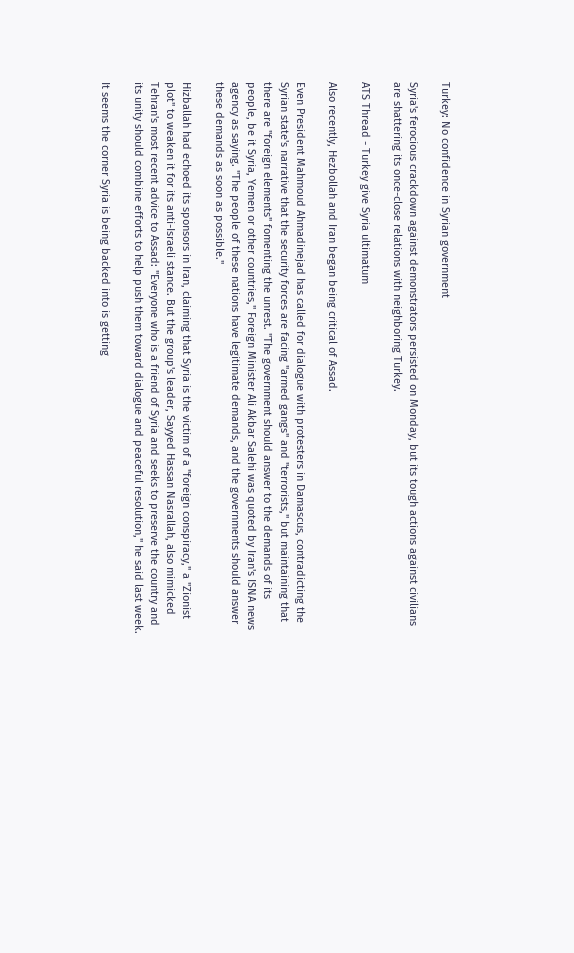Turkey: No confidence in Syrian government

Syria's ferocious crackdown against demonstrators persisted on Monday, but its tough actions against civilians are shattering its once-close relations with neighboring Turkey.

ATS Thread - Turkey give Syria ultimatum

Also recently, Hezbollah and Iran began being critical of Assad.

Even President Mahmoud Ahmadinejad has called for dialogue with protesters in Damascus, contradicting the Syrian state's narrative that the security forces are facing "armed gangs" and "terrorists," but maintaining that there are "foreign elements" fomenting the unrest. "The government should answer to the demands of its people, be it Syria, Yemen or other countries,'' Foreign Minister Ali Akbar Salehi was quoted by Iran's ISNA news agency as saying. ''The people of these nations have legitimate demands, and the governments should answer these demands as soon as possible."

Hizballah had echoed its sponsors in Iran, claiming that Syria is the victim of a "foreign conspiracy," a "Zionist plot" to weaken it for its anti-Israeli stance. But the group's leader, Sayyed Hassan Nasrallah, also mimicked Tehran's most recent advice to Assad: "Everyone who is a friend of Syria and seeks to preserve the country and its unity should combine efforts to help push them toward dialogue and peaceful resolution," he said last week.

It seems the corner Syria is being backed into is getting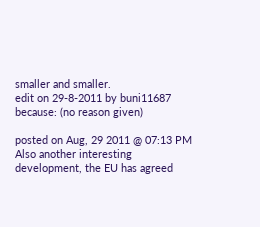smaller and smaller.
edit on 29-8-2011 by buni11687 because: (no reason given)

posted on Aug, 29 2011 @ 07:13 PM
Also another interesting development, the EU has agreed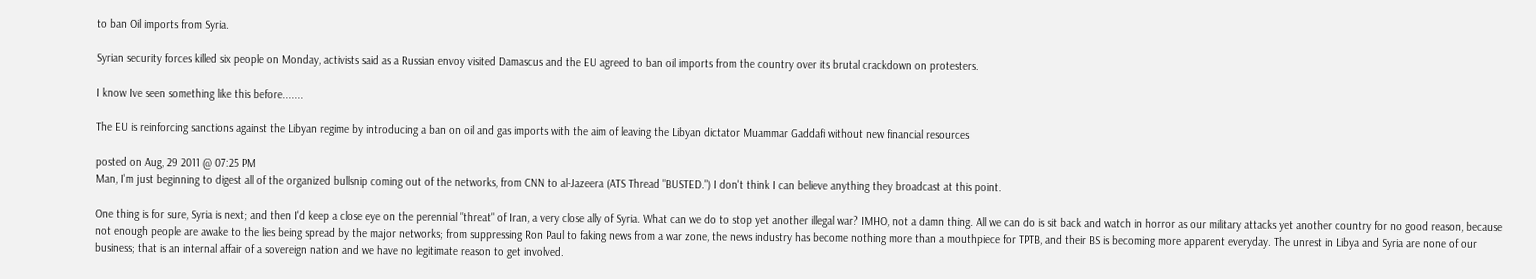to ban Oil imports from Syria.

Syrian security forces killed six people on Monday, activists said as a Russian envoy visited Damascus and the EU agreed to ban oil imports from the country over its brutal crackdown on protesters.

I know Ive seen something like this before.......

The EU is reinforcing sanctions against the Libyan regime by introducing a ban on oil and gas imports with the aim of leaving the Libyan dictator Muammar Gaddafi without new financial resources

posted on Aug, 29 2011 @ 07:25 PM
Man, I'm just beginning to digest all of the organized bullsnip coming out of the networks, from CNN to al-Jazeera (ATS Thread "BUSTED.") I don't think I can believe anything they broadcast at this point.

One thing is for sure, Syria is next; and then I'd keep a close eye on the perennial "threat" of Iran, a very close ally of Syria. What can we do to stop yet another illegal war? IMHO, not a damn thing. All we can do is sit back and watch in horror as our military attacks yet another country for no good reason, because not enough people are awake to the lies being spread by the major networks; from suppressing Ron Paul to faking news from a war zone, the news industry has become nothing more than a mouthpiece for TPTB, and their BS is becoming more apparent everyday. The unrest in Libya and Syria are none of our business; that is an internal affair of a sovereign nation and we have no legitimate reason to get involved.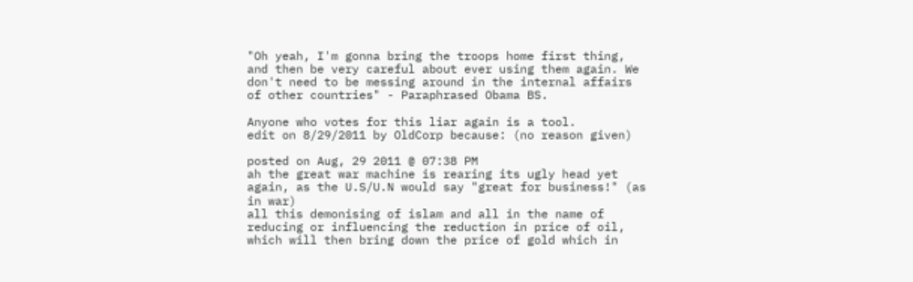"Oh yeah, I'm gonna bring the troops home first thing, and then be very careful about ever using them again. We don't need to be messing around in the internal affairs of other countries" - Paraphrased Obama BS.

Anyone who votes for this liar again is a tool.
edit on 8/29/2011 by OldCorp because: (no reason given)

posted on Aug, 29 2011 @ 07:38 PM
ah the great war machine is rearing its ugly head yet again, as the U.S/U.N would say "great for business!" (as in war)
all this demonising of islam and all in the name of reducing or influencing the reduction in price of oil, which will then bring down the price of gold which in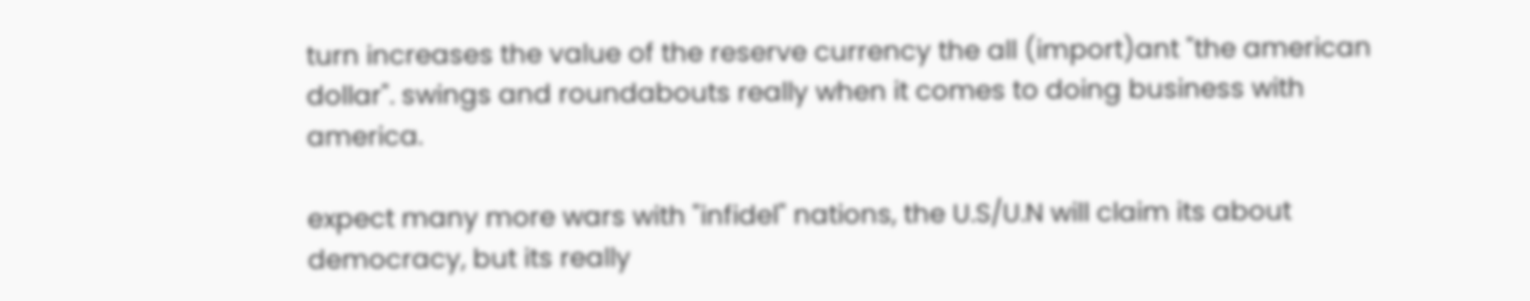turn increases the value of the reserve currency the all (import)ant "the american dollar". swings and roundabouts really when it comes to doing business with america.

expect many more wars with "infidel" nations, the U.S/U.N will claim its about democracy, but its really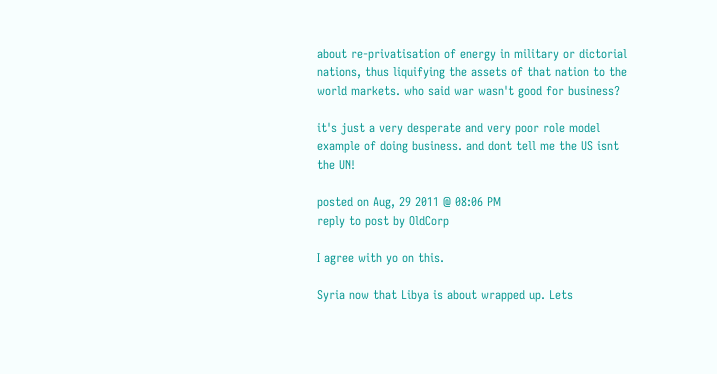about re-privatisation of energy in military or dictorial nations, thus liquifying the assets of that nation to the world markets. who said war wasn't good for business?

it's just a very desperate and very poor role model example of doing business. and dont tell me the US isnt the UN!

posted on Aug, 29 2011 @ 08:06 PM
reply to post by OldCorp

I agree with yo on this.

Syria now that Libya is about wrapped up. Lets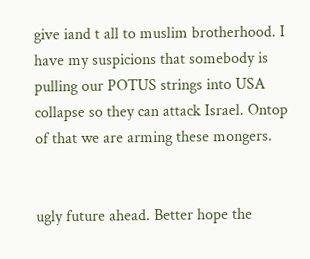give iand t all to muslim brotherhood. I have my suspicions that somebody is pulling our POTUS strings into USA collapse so they can attack Israel. Ontop of that we are arming these mongers.


ugly future ahead. Better hope the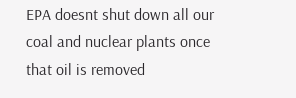EPA doesnt shut down all our coal and nuclear plants once that oil is removed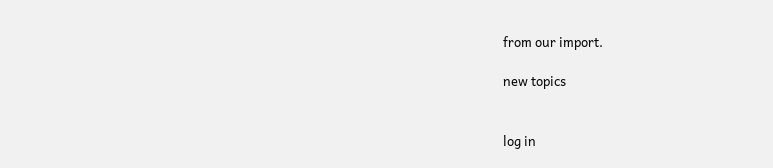from our import.

new topics


log in